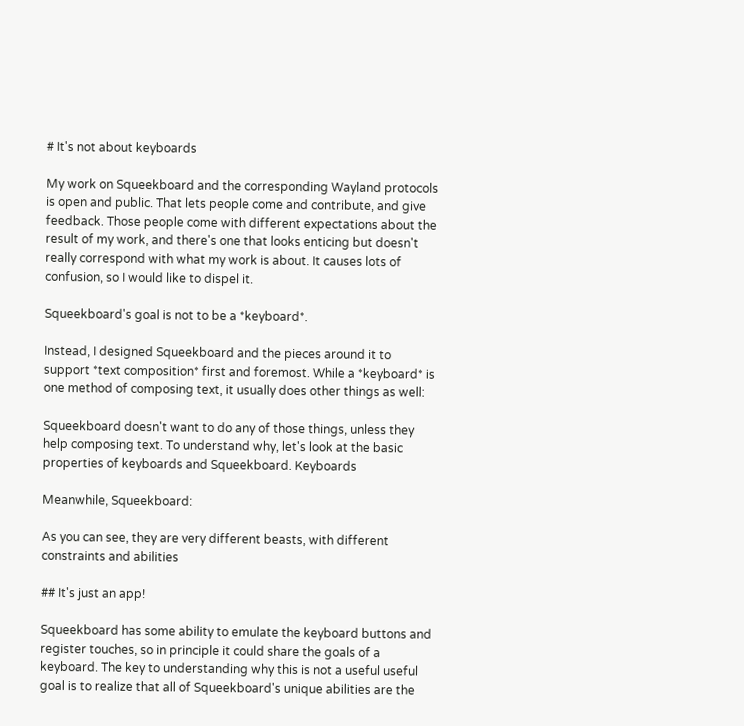# It's not about keyboards

My work on Squeekboard and the corresponding Wayland protocols is open and public. That lets people come and contribute, and give feedback. Those people come with different expectations about the result of my work, and there's one that looks enticing but doesn't really correspond with what my work is about. It causes lots of confusion, so I would like to dispel it.

Squeekboard's goal is not to be a *keyboard*.

Instead, I designed Squeekboard and the pieces around it to support *text composition* first and foremost. While a *keyboard* is one method of composing text, it usually does other things as well:

Squeekboard doesn't want to do any of those things, unless they help composing text. To understand why, let's look at the basic properties of keyboards and Squeekboard. Keyboards

Meanwhile, Squeekboard:

As you can see, they are very different beasts, with different constraints and abilities

## It's just an app!

Squeekboard has some ability to emulate the keyboard buttons and register touches, so in principle it could share the goals of a keyboard. The key to understanding why this is not a useful useful goal is to realize that all of Squeekboard's unique abilities are the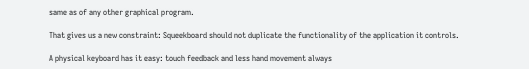same as of any other graphical program.

That gives us a new constraint: Squeekboard should not duplicate the functionality of the application it controls.

A physical keyboard has it easy: touch feedback and less hand movement always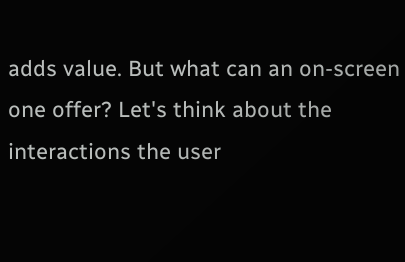adds value. But what can an on-screen one offer? Let's think about the interactions the user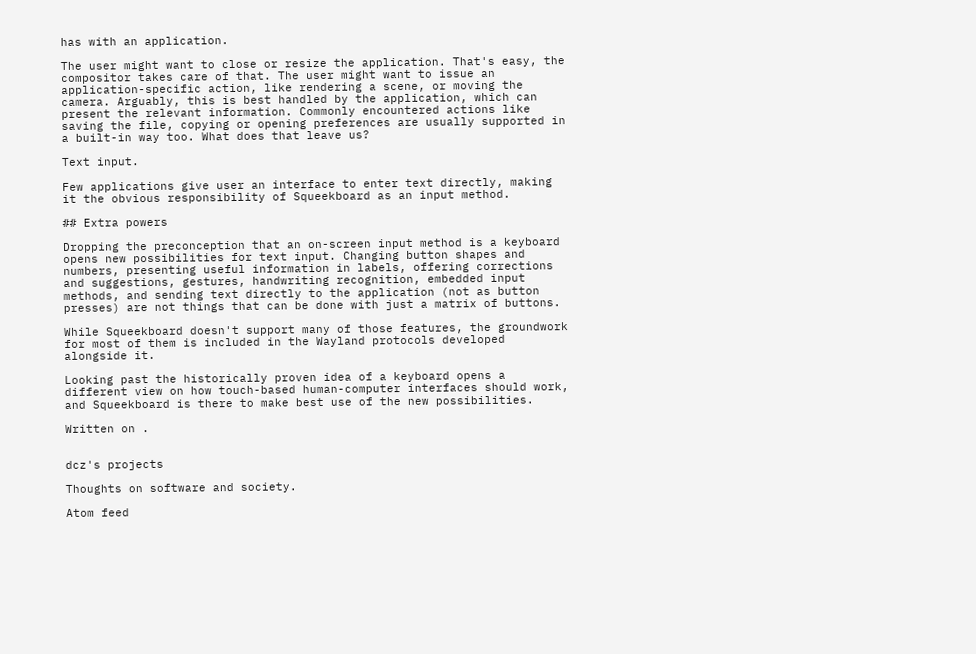has with an application.

The user might want to close or resize the application. That's easy, the compositor takes care of that. The user might want to issue an application-specific action, like rendering a scene, or moving the camera. Arguably, this is best handled by the application, which can present the relevant information. Commonly encountered actions like saving the file, copying or opening preferences are usually supported in a built-in way too. What does that leave us?

Text input.

Few applications give user an interface to enter text directly, making it the obvious responsibility of Squeekboard as an input method.

## Extra powers

Dropping the preconception that an on-screen input method is a keyboard opens new possibilities for text input. Changing button shapes and numbers, presenting useful information in labels, offering corrections and suggestions, gestures, handwriting recognition, embedded input methods, and sending text directly to the application (not as button presses) are not things that can be done with just a matrix of buttons.

While Squeekboard doesn't support many of those features, the groundwork for most of them is included in the Wayland protocols developed alongside it.

Looking past the historically proven idea of a keyboard opens a different view on how touch-based human-computer interfaces should work, and Squeekboard is there to make best use of the new possibilities.

Written on .


dcz's projects

Thoughts on software and society.

Atom feed